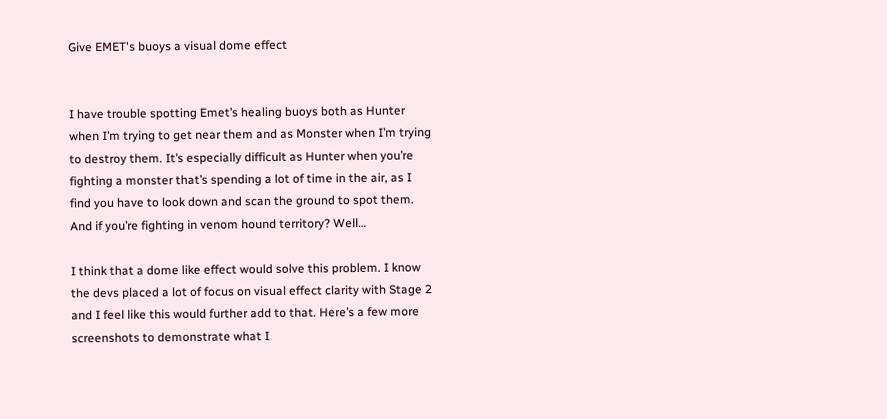Give EMET's buoys a visual dome effect


I have trouble spotting Emet’s healing buoys both as Hunter when I’m trying to get near them and as Monster when I’m trying to destroy them. It’s especially difficult as Hunter when you’re fighting a monster that’s spending a lot of time in the air, as I find you have to look down and scan the ground to spot them. And if you’re fighting in venom hound territory? Well…

I think that a dome like effect would solve this problem. I know the devs placed a lot of focus on visual effect clarity with Stage 2 and I feel like this would further add to that. Here’s a few more screenshots to demonstrate what I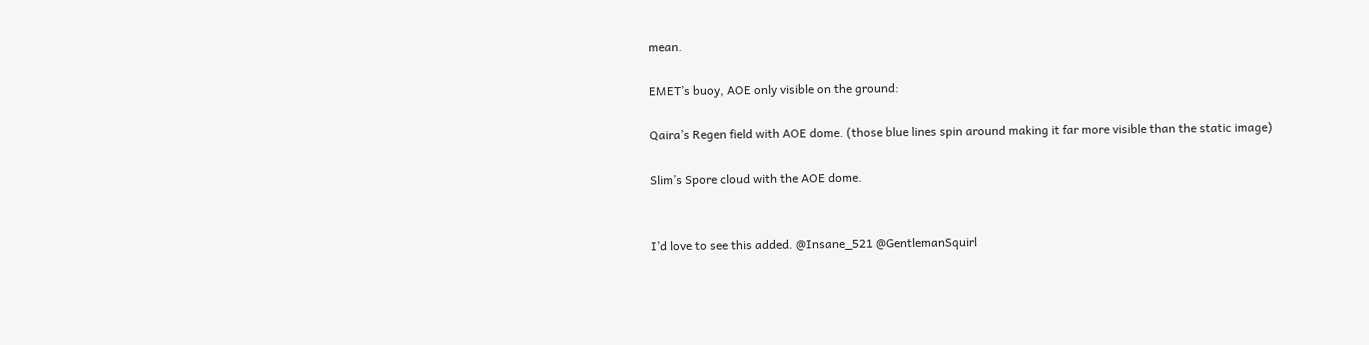mean.

EMET’s buoy, AOE only visible on the ground:

Qaira’s Regen field with AOE dome. (those blue lines spin around making it far more visible than the static image)

Slim’s Spore cloud with the AOE dome.


I’d love to see this added. @Insane_521 @GentlemanSquirl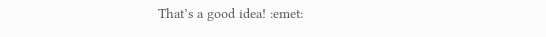That’s a good idea! :emet: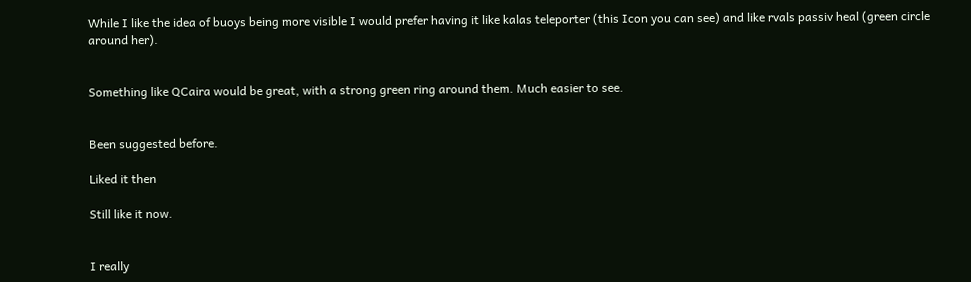While I like the idea of buoys being more visible I would prefer having it like kalas teleporter (this Icon you can see) and like rvals passiv heal (green circle around her).


Something like QCaira would be great, with a strong green ring around them. Much easier to see.


Been suggested before.

Liked it then

Still like it now.


I really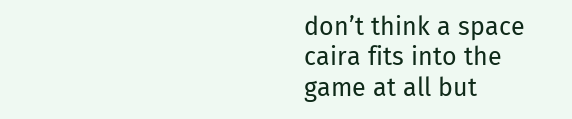don’t think a space caira fits into the game at all but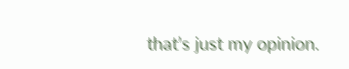that’s just my opinion.